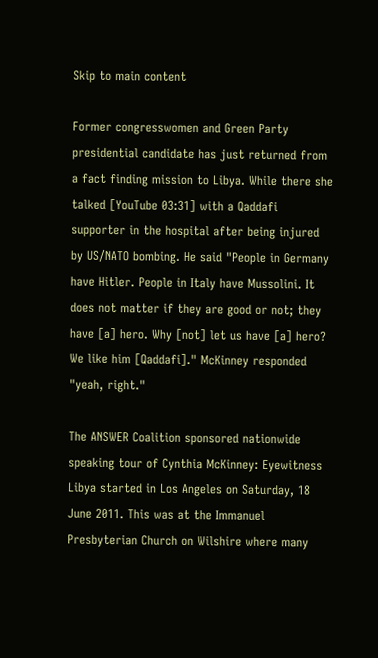Skip to main content

Former congresswomen and Green Party presidential candidate has just returned from a fact finding mission to Libya. While there she talked [YouTube 03:31] with a Qaddafi supporter in the hospital after being injured by US/NATO bombing. He said "People in Germany have Hitler. People in Italy have Mussolini. It does not matter if they are good or not; they have [a] hero. Why [not] let us have [a] hero? We like him [Qaddafi]." McKinney responded "yeah, right."

The ANSWER Coalition sponsored nationwide speaking tour of Cynthia McKinney: Eyewitness Libya started in Los Angeles on Saturday, 18 June 2011. This was at the Immanuel Presbyterian Church on Wilshire where many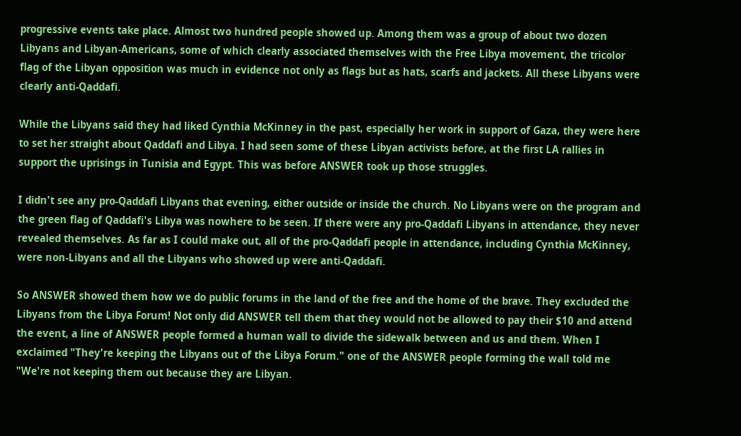progressive events take place. Almost two hundred people showed up. Among them was a group of about two dozen Libyans and Libyan-Americans, some of which clearly associated themselves with the Free Libya movement, the tricolor flag of the Libyan opposition was much in evidence not only as flags but as hats, scarfs and jackets. All these Libyans were clearly anti-Qaddafi.

While the Libyans said they had liked Cynthia McKinney in the past, especially her work in support of Gaza, they were here to set her straight about Qaddafi and Libya. I had seen some of these Libyan activists before, at the first LA rallies in support the uprisings in Tunisia and Egypt. This was before ANSWER took up those struggles.

I didn't see any pro-Qaddafi Libyans that evening, either outside or inside the church. No Libyans were on the program and the green flag of Qaddafi's Libya was nowhere to be seen. If there were any pro-Qaddafi Libyans in attendance, they never revealed themselves. As far as I could make out, all of the pro-Qaddafi people in attendance, including Cynthia McKinney, were non-Libyans and all the Libyans who showed up were anti-Qaddafi.

So ANSWER showed them how we do public forums in the land of the free and the home of the brave. They excluded the Libyans from the Libya Forum! Not only did ANSWER tell them that they would not be allowed to pay their $10 and attend the event, a line of ANSWER people formed a human wall to divide the sidewalk between and us and them. When I exclaimed "They're keeping the Libyans out of the Libya Forum." one of the ANSWER people forming the wall told me "We're not keeping them out because they are Libyan.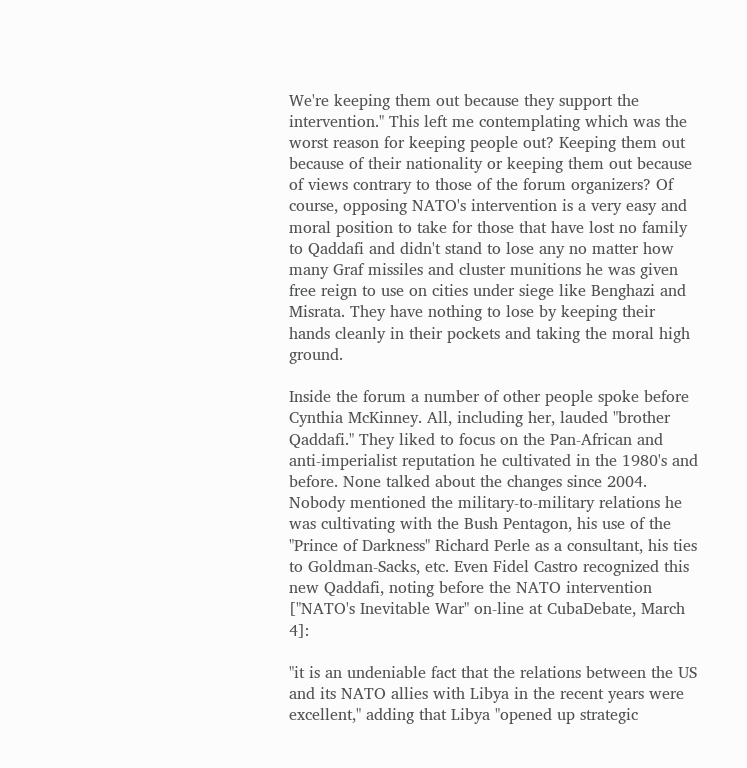We're keeping them out because they support the intervention." This left me contemplating which was the worst reason for keeping people out? Keeping them out because of their nationality or keeping them out because of views contrary to those of the forum organizers? Of course, opposing NATO's intervention is a very easy and moral position to take for those that have lost no family to Qaddafi and didn't stand to lose any no matter how many Graf missiles and cluster munitions he was given free reign to use on cities under siege like Benghazi and Misrata. They have nothing to lose by keeping their hands cleanly in their pockets and taking the moral high ground.

Inside the forum a number of other people spoke before Cynthia McKinney. All, including her, lauded "brother Qaddafi." They liked to focus on the Pan-African and anti-imperialist reputation he cultivated in the 1980's and before. None talked about the changes since 2004. Nobody mentioned the military-to-military relations he was cultivating with the Bush Pentagon, his use of the "Prince of Darkness" Richard Perle as a consultant, his ties to Goldman-Sacks, etc. Even Fidel Castro recognized this new Qaddafi, noting before the NATO intervention ["NATO's Inevitable War" on-line at CubaDebate, March 4]:

"it is an undeniable fact that the relations between the US and its NATO allies with Libya in the recent years were excellent," adding that Libya "opened up strategic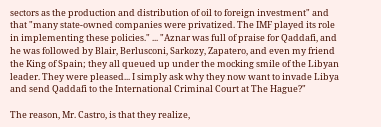sectors as the production and distribution of oil to foreign investment" and that "many state-owned companies were privatized. The IMF played its role in implementing these policies." ... "Aznar was full of praise for Qaddafi, and he was followed by Blair, Berlusconi, Sarkozy, Zapatero, and even my friend the King of Spain; they all queued up under the mocking smile of the Libyan leader. They were pleased... I simply ask why they now want to invade Libya and send Qaddafi to the International Criminal Court at The Hague?"

The reason, Mr. Castro, is that they realize,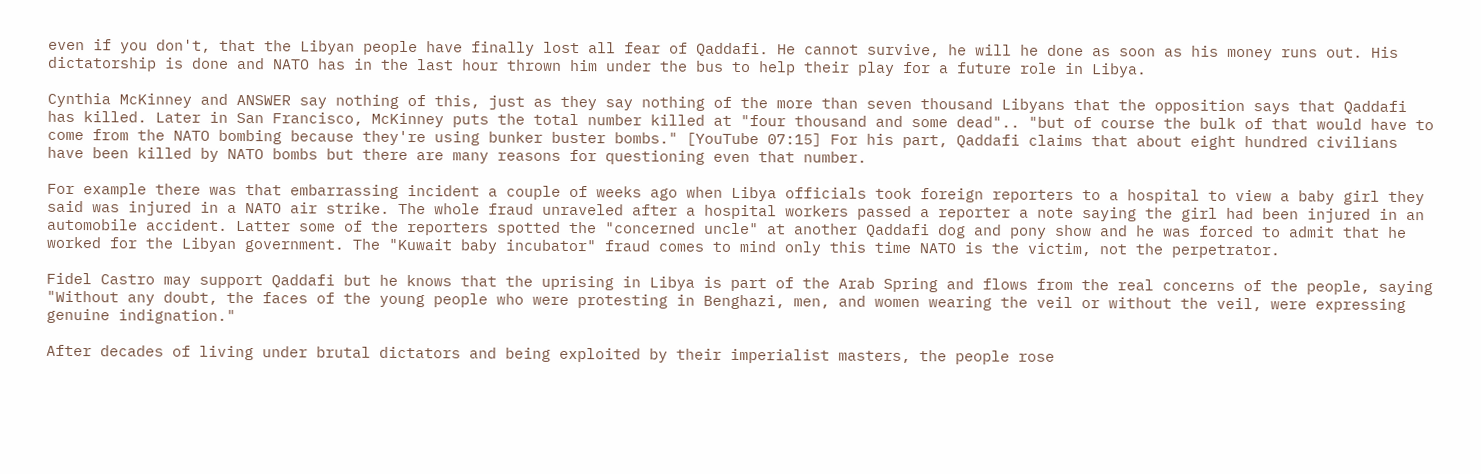even if you don't, that the Libyan people have finally lost all fear of Qaddafi. He cannot survive, he will he done as soon as his money runs out. His dictatorship is done and NATO has in the last hour thrown him under the bus to help their play for a future role in Libya.

Cynthia McKinney and ANSWER say nothing of this, just as they say nothing of the more than seven thousand Libyans that the opposition says that Qaddafi has killed. Later in San Francisco, McKinney puts the total number killed at "four thousand and some dead".. "but of course the bulk of that would have to come from the NATO bombing because they're using bunker buster bombs." [YouTube 07:15] For his part, Qaddafi claims that about eight hundred civilians have been killed by NATO bombs but there are many reasons for questioning even that number.

For example there was that embarrassing incident a couple of weeks ago when Libya officials took foreign reporters to a hospital to view a baby girl they said was injured in a NATO air strike. The whole fraud unraveled after a hospital workers passed a reporter a note saying the girl had been injured in an automobile accident. Latter some of the reporters spotted the "concerned uncle" at another Qaddafi dog and pony show and he was forced to admit that he worked for the Libyan government. The "Kuwait baby incubator" fraud comes to mind only this time NATO is the victim, not the perpetrator.

Fidel Castro may support Qaddafi but he knows that the uprising in Libya is part of the Arab Spring and flows from the real concerns of the people, saying "Without any doubt, the faces of the young people who were protesting in Benghazi, men, and women wearing the veil or without the veil, were expressing genuine indignation."

After decades of living under brutal dictators and being exploited by their imperialist masters, the people rose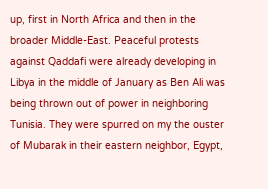up, first in North Africa and then in the broader Middle-East. Peaceful protests against Qaddafi were already developing in Libya in the middle of January as Ben Ali was being thrown out of power in neighboring Tunisia. They were spurred on my the ouster of Mubarak in their eastern neighbor, Egypt,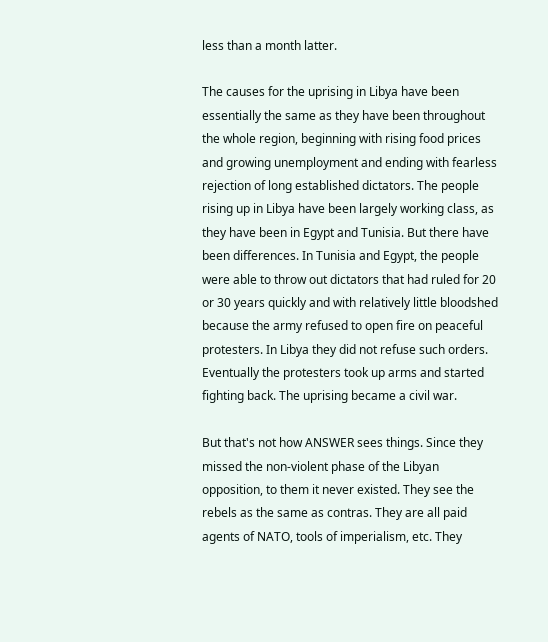less than a month latter.

The causes for the uprising in Libya have been essentially the same as they have been throughout the whole region, beginning with rising food prices and growing unemployment and ending with fearless rejection of long established dictators. The people rising up in Libya have been largely working class, as they have been in Egypt and Tunisia. But there have been differences. In Tunisia and Egypt, the people were able to throw out dictators that had ruled for 20 or 30 years quickly and with relatively little bloodshed because the army refused to open fire on peaceful protesters. In Libya they did not refuse such orders. Eventually the protesters took up arms and started fighting back. The uprising became a civil war.

But that's not how ANSWER sees things. Since they missed the non-violent phase of the Libyan opposition, to them it never existed. They see the rebels as the same as contras. They are all paid agents of NATO, tools of imperialism, etc. They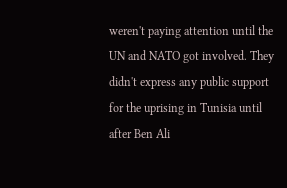weren't paying attention until the UN and NATO got involved. They didn't express any public support for the uprising in Tunisia until after Ben Ali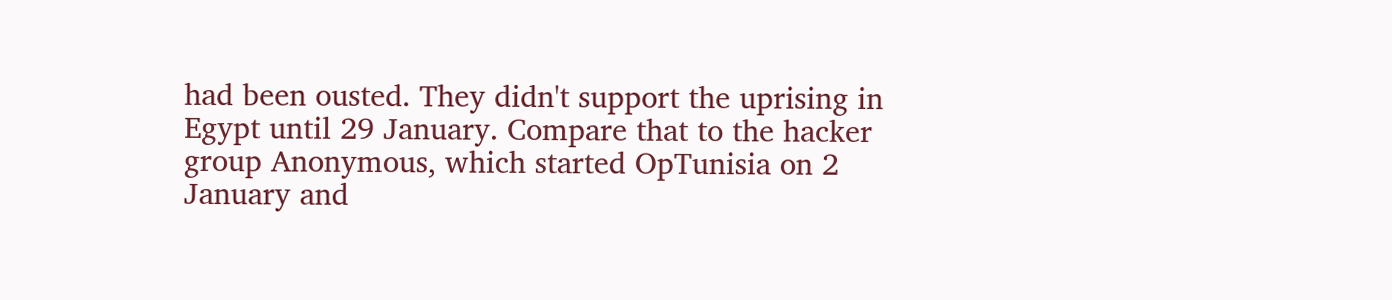had been ousted. They didn't support the uprising in Egypt until 29 January. Compare that to the hacker group Anonymous, which started OpTunisia on 2 January and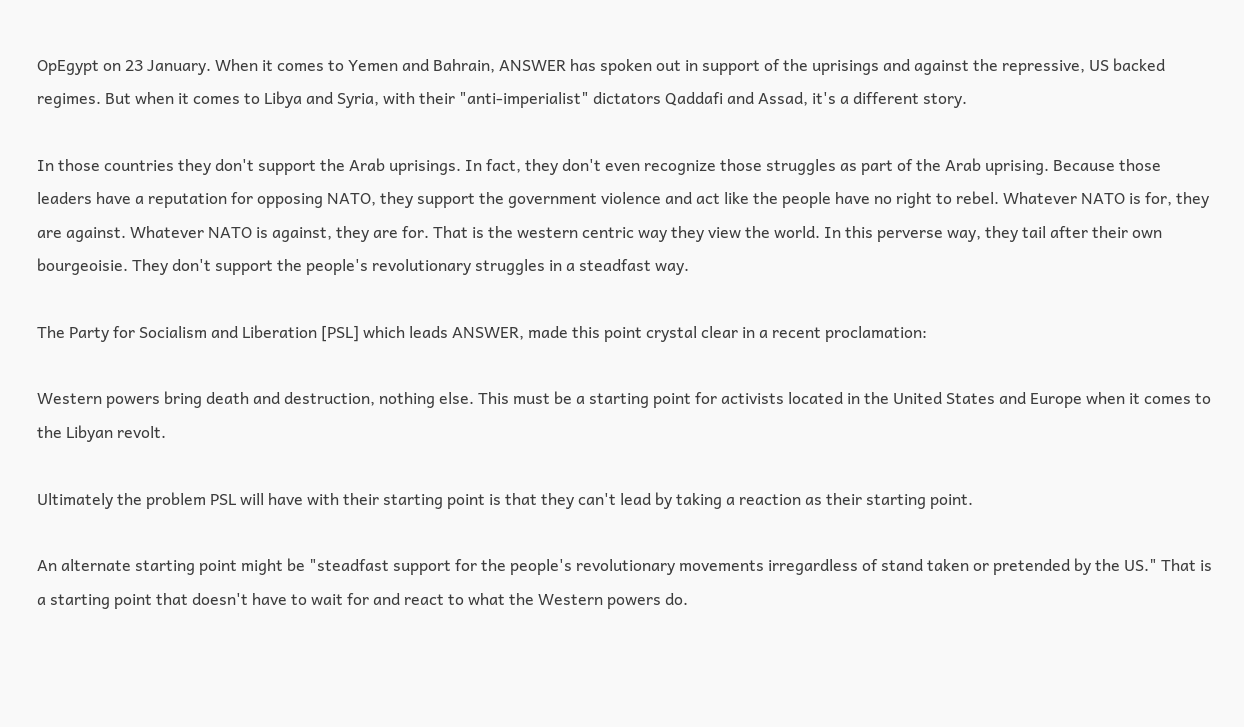OpEgypt on 23 January. When it comes to Yemen and Bahrain, ANSWER has spoken out in support of the uprisings and against the repressive, US backed regimes. But when it comes to Libya and Syria, with their "anti-imperialist" dictators Qaddafi and Assad, it's a different story.

In those countries they don't support the Arab uprisings. In fact, they don't even recognize those struggles as part of the Arab uprising. Because those leaders have a reputation for opposing NATO, they support the government violence and act like the people have no right to rebel. Whatever NATO is for, they are against. Whatever NATO is against, they are for. That is the western centric way they view the world. In this perverse way, they tail after their own bourgeoisie. They don't support the people's revolutionary struggles in a steadfast way.

The Party for Socialism and Liberation [PSL] which leads ANSWER, made this point crystal clear in a recent proclamation:

Western powers bring death and destruction, nothing else. This must be a starting point for activists located in the United States and Europe when it comes to the Libyan revolt.

Ultimately the problem PSL will have with their starting point is that they can't lead by taking a reaction as their starting point.

An alternate starting point might be "steadfast support for the people's revolutionary movements irregardless of stand taken or pretended by the US." That is a starting point that doesn't have to wait for and react to what the Western powers do.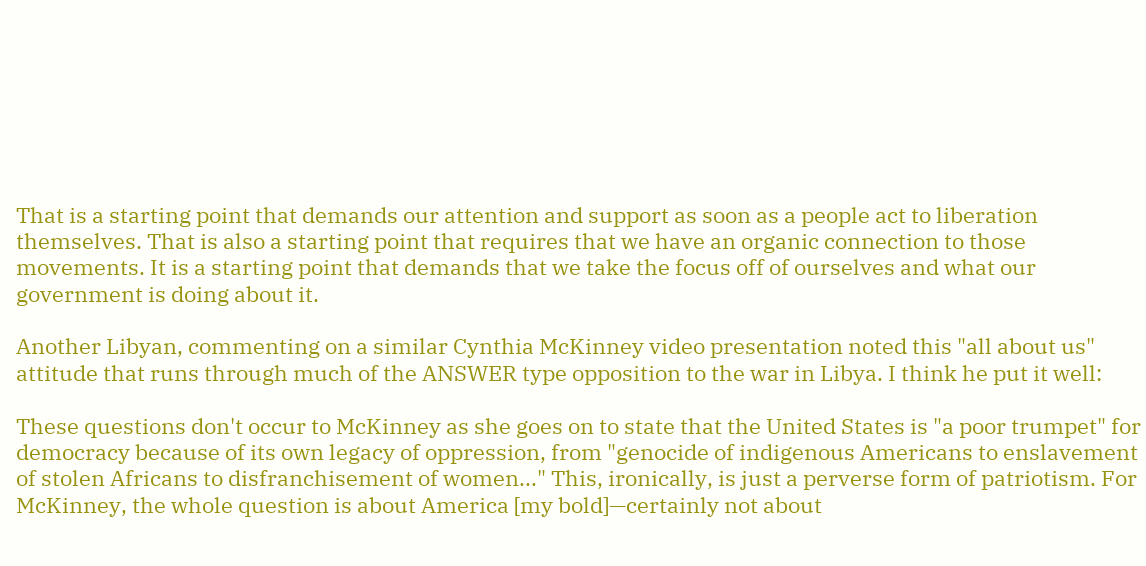That is a starting point that demands our attention and support as soon as a people act to liberation themselves. That is also a starting point that requires that we have an organic connection to those movements. It is a starting point that demands that we take the focus off of ourselves and what our government is doing about it.

Another Libyan, commenting on a similar Cynthia McKinney video presentation noted this "all about us" attitude that runs through much of the ANSWER type opposition to the war in Libya. I think he put it well:

These questions don't occur to McKinney as she goes on to state that the United States is "a poor trumpet" for democracy because of its own legacy of oppression, from "genocide of indigenous Americans to enslavement of stolen Africans to disfranchisement of women..." This, ironically, is just a perverse form of patriotism. For McKinney, the whole question is about America [my bold]—certainly not about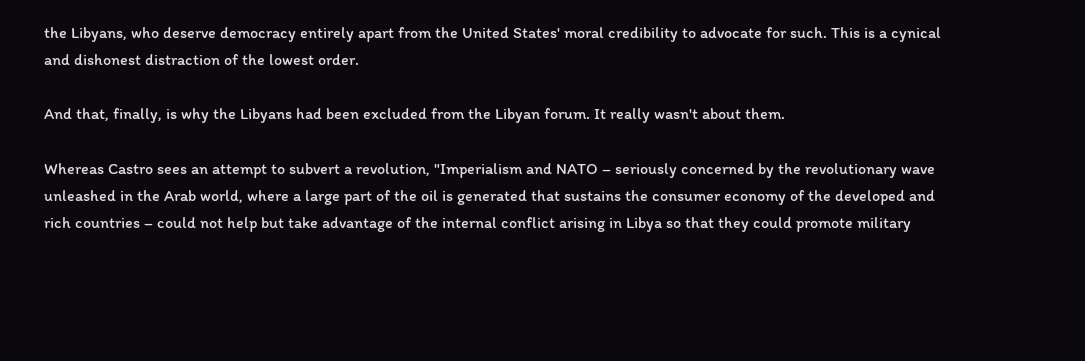the Libyans, who deserve democracy entirely apart from the United States' moral credibility to advocate for such. This is a cynical and dishonest distraction of the lowest order.

And that, finally, is why the Libyans had been excluded from the Libyan forum. It really wasn't about them.

Whereas Castro sees an attempt to subvert a revolution, "Imperialism and NATO – seriously concerned by the revolutionary wave unleashed in the Arab world, where a large part of the oil is generated that sustains the consumer economy of the developed and rich countries – could not help but take advantage of the internal conflict arising in Libya so that they could promote military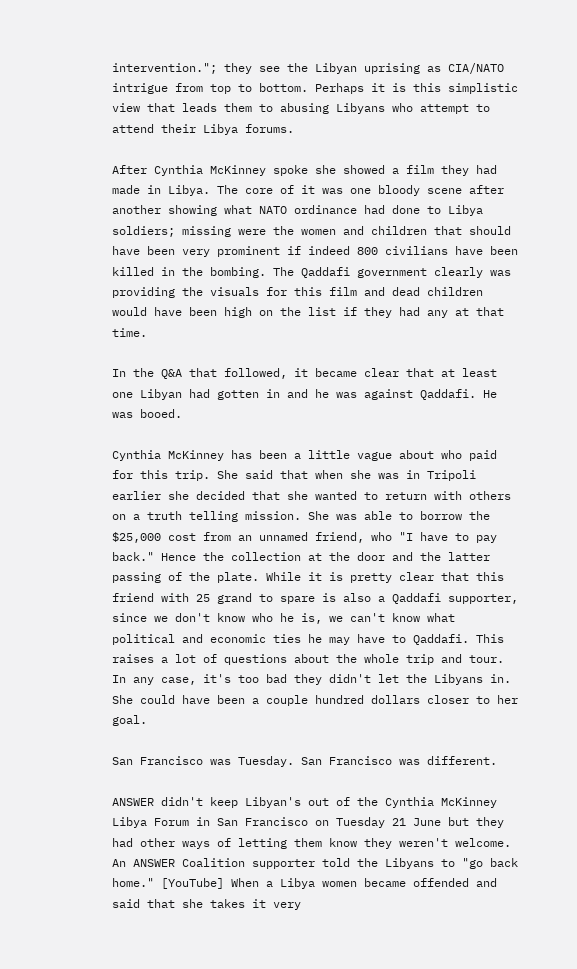intervention."; they see the Libyan uprising as CIA/NATO intrigue from top to bottom. Perhaps it is this simplistic view that leads them to abusing Libyans who attempt to attend their Libya forums.

After Cynthia McKinney spoke she showed a film they had made in Libya. The core of it was one bloody scene after another showing what NATO ordinance had done to Libya soldiers; missing were the women and children that should have been very prominent if indeed 800 civilians have been killed in the bombing. The Qaddafi government clearly was providing the visuals for this film and dead children would have been high on the list if they had any at that time.

In the Q&A that followed, it became clear that at least one Libyan had gotten in and he was against Qaddafi. He was booed.

Cynthia McKinney has been a little vague about who paid for this trip. She said that when she was in Tripoli earlier she decided that she wanted to return with others on a truth telling mission. She was able to borrow the $25,000 cost from an unnamed friend, who "I have to pay back." Hence the collection at the door and the latter passing of the plate. While it is pretty clear that this friend with 25 grand to spare is also a Qaddafi supporter, since we don't know who he is, we can't know what political and economic ties he may have to Qaddafi. This raises a lot of questions about the whole trip and tour. In any case, it's too bad they didn't let the Libyans in. She could have been a couple hundred dollars closer to her goal.

San Francisco was Tuesday. San Francisco was different.

ANSWER didn't keep Libyan's out of the Cynthia McKinney Libya Forum in San Francisco on Tuesday 21 June but they had other ways of letting them know they weren't welcome. An ANSWER Coalition supporter told the Libyans to "go back home." [YouTube] When a Libya women became offended and said that she takes it very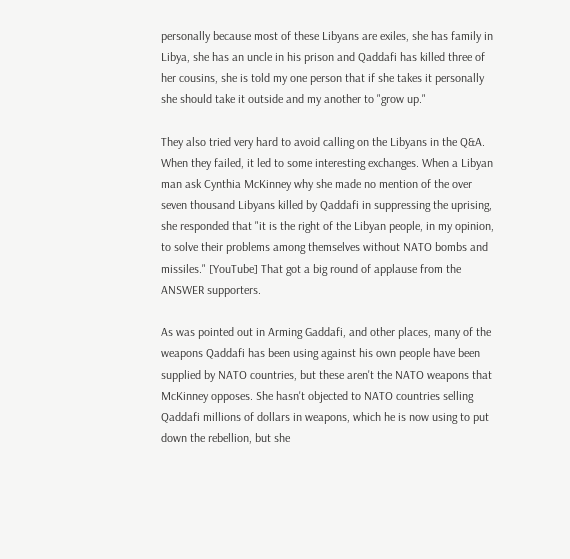personally because most of these Libyans are exiles, she has family in Libya, she has an uncle in his prison and Qaddafi has killed three of her cousins, she is told my one person that if she takes it personally she should take it outside and my another to "grow up."

They also tried very hard to avoid calling on the Libyans in the Q&A. When they failed, it led to some interesting exchanges. When a Libyan man ask Cynthia McKinney why she made no mention of the over seven thousand Libyans killed by Qaddafi in suppressing the uprising, she responded that "it is the right of the Libyan people, in my opinion, to solve their problems among themselves without NATO bombs and missiles." [YouTube] That got a big round of applause from the ANSWER supporters.

As was pointed out in Arming Gaddafi, and other places, many of the weapons Qaddafi has been using against his own people have been supplied by NATO countries, but these aren't the NATO weapons that McKinney opposes. She hasn't objected to NATO countries selling Qaddafi millions of dollars in weapons, which he is now using to put down the rebellion, but she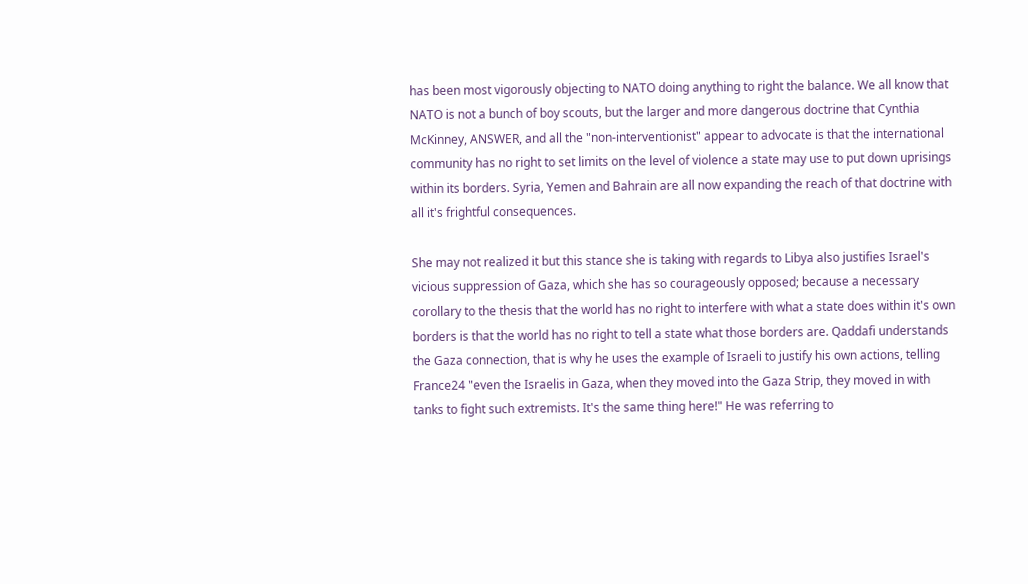has been most vigorously objecting to NATO doing anything to right the balance. We all know that NATO is not a bunch of boy scouts, but the larger and more dangerous doctrine that Cynthia McKinney, ANSWER, and all the "non-interventionist" appear to advocate is that the international community has no right to set limits on the level of violence a state may use to put down uprisings within its borders. Syria, Yemen and Bahrain are all now expanding the reach of that doctrine with all it's frightful consequences.

She may not realized it but this stance she is taking with regards to Libya also justifies Israel's vicious suppression of Gaza, which she has so courageously opposed; because a necessary corollary to the thesis that the world has no right to interfere with what a state does within it's own borders is that the world has no right to tell a state what those borders are. Qaddafi understands the Gaza connection, that is why he uses the example of Israeli to justify his own actions, telling France24 "even the Israelis in Gaza, when they moved into the Gaza Strip, they moved in with tanks to fight such extremists. It's the same thing here!" He was referring to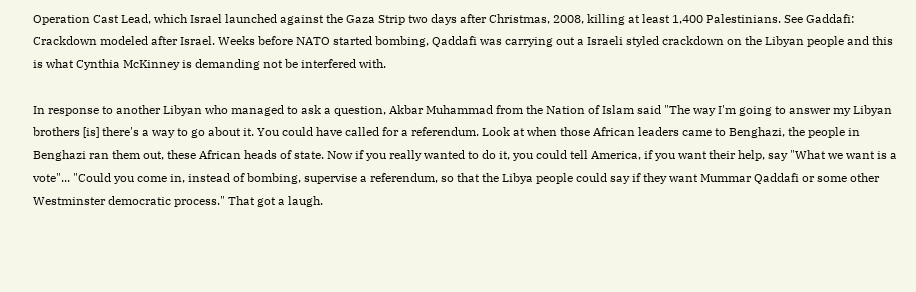Operation Cast Lead, which Israel launched against the Gaza Strip two days after Christmas, 2008, killing at least 1,400 Palestinians. See Gaddafi: Crackdown modeled after Israel. Weeks before NATO started bombing, Qaddafi was carrying out a Israeli styled crackdown on the Libyan people and this is what Cynthia McKinney is demanding not be interfered with.

In response to another Libyan who managed to ask a question, Akbar Muhammad from the Nation of Islam said "The way I'm going to answer my Libyan brothers [is] there's a way to go about it. You could have called for a referendum. Look at when those African leaders came to Benghazi, the people in Benghazi ran them out, these African heads of state. Now if you really wanted to do it, you could tell America, if you want their help, say "What we want is a vote"... "Could you come in, instead of bombing, supervise a referendum, so that the Libya people could say if they want Mummar Qaddafi or some other Westminster democratic process." That got a laugh.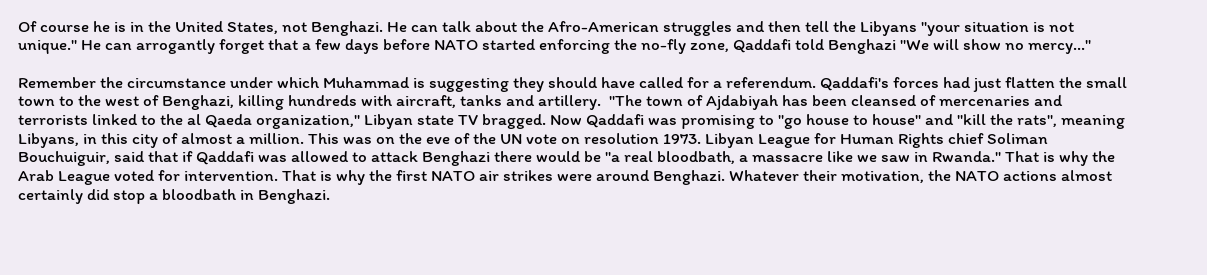Of course he is in the United States, not Benghazi. He can talk about the Afro-American struggles and then tell the Libyans "your situation is not unique." He can arrogantly forget that a few days before NATO started enforcing the no-fly zone, Qaddafi told Benghazi "We will show no mercy..."

Remember the circumstance under which Muhammad is suggesting they should have called for a referendum. Qaddafi's forces had just flatten the small town to the west of Benghazi, killing hundreds with aircraft, tanks and artillery.  "The town of Ajdabiyah has been cleansed of mercenaries and terrorists linked to the al Qaeda organization," Libyan state TV bragged. Now Qaddafi was promising to "go house to house" and "kill the rats", meaning Libyans, in this city of almost a million. This was on the eve of the UN vote on resolution 1973. Libyan League for Human Rights chief Soliman Bouchuiguir, said that if Qaddafi was allowed to attack Benghazi there would be "a real bloodbath, a massacre like we saw in Rwanda." That is why the Arab League voted for intervention. That is why the first NATO air strikes were around Benghazi. Whatever their motivation, the NATO actions almost certainly did stop a bloodbath in Benghazi.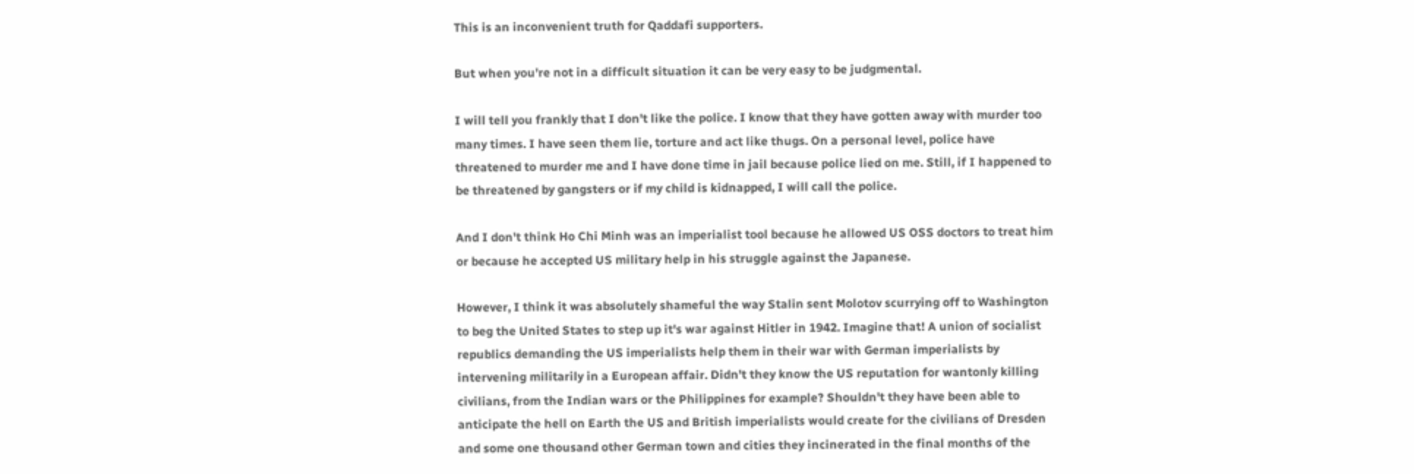This is an inconvenient truth for Qaddafi supporters.

But when you're not in a difficult situation it can be very easy to be judgmental.

I will tell you frankly that I don't like the police. I know that they have gotten away with murder too many times. I have seen them lie, torture and act like thugs. On a personal level, police have threatened to murder me and I have done time in jail because police lied on me. Still, if I happened to be threatened by gangsters or if my child is kidnapped, I will call the police.

And I don't think Ho Chi Minh was an imperialist tool because he allowed US OSS doctors to treat him or because he accepted US military help in his struggle against the Japanese.

However, I think it was absolutely shameful the way Stalin sent Molotov scurrying off to Washington to beg the United States to step up it's war against Hitler in 1942. Imagine that! A union of socialist republics demanding the US imperialists help them in their war with German imperialists by intervening militarily in a European affair. Didn't they know the US reputation for wantonly killing civilians, from the Indian wars or the Philippines for example? Shouldn't they have been able to anticipate the hell on Earth the US and British imperialists would create for the civilians of Dresden and some one thousand other German town and cities they incinerated in the final months of the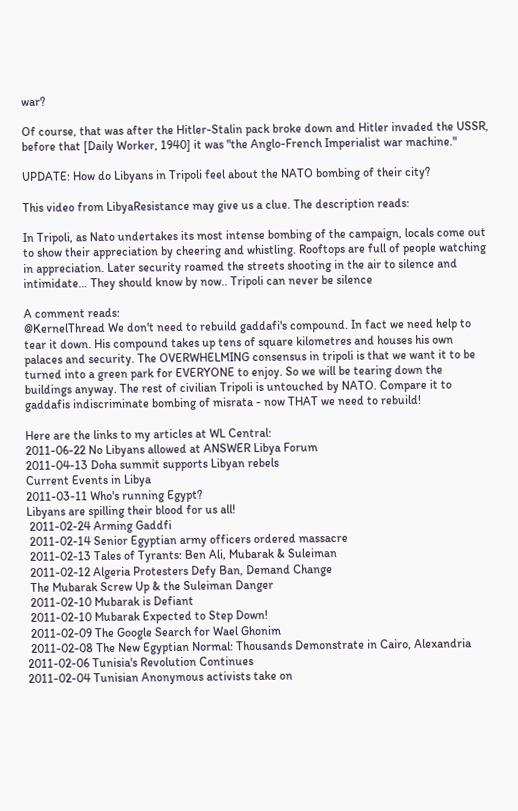war?

Of course, that was after the Hitler-Stalin pack broke down and Hitler invaded the USSR, before that [Daily Worker, 1940] it was "the Anglo-French Imperialist war machine."

UPDATE: How do Libyans in Tripoli feel about the NATO bombing of their city?

This video from LibyaResistance may give us a clue. The description reads:

In Tripoli, as Nato undertakes its most intense bombing of the campaign, locals come out to show their appreciation by cheering and whistling. Rooftops are full of people watching in appreciation. Later security roamed the streets shooting in the air to silence and intimidate… They should know by now.. Tripoli can never be silence

A comment reads:
@KernelThread We don't need to rebuild gaddafi's compound. In fact we need help to tear it down. His compound takes up tens of square kilometres and houses his own palaces and security. The OVERWHELMING consensus in tripoli is that we want it to be turned into a green park for EVERYONE to enjoy. So we will be tearing down the buildings anyway. The rest of civilian Tripoli is untouched by NATO. Compare it to gaddafis indiscriminate bombing of misrata - now THAT we need to rebuild!

Here are the links to my articles at WL Central:
2011-06-22 No Libyans allowed at ANSWER Libya Forum
2011-04-13 Doha summit supports Libyan rebels
Current Events in Libya
2011-03-11 Who's running Egypt?
Libyans are spilling their blood for us all!
 2011-02-24 Arming Gaddfi
 2011-02-14 Senior Egyptian army officers ordered massacre
 2011-02-13 Tales of Tyrants: Ben Ali, Mubarak & Suleiman
 2011-02-12 Algeria Protesters Defy Ban, Demand Change
 The Mubarak Screw Up & the Suleiman Danger
 2011-02-10 Mubarak is Defiant
 2011-02-10 Mubarak Expected to Step Down!
 2011-02-09 The Google Search for Wael Ghonim
 2011-02-08 The New Egyptian Normal: Thousands Demonstrate in Cairo, Alexandria
2011-02-06 Tunisia's Revolution Continues
2011-02-04 Tunisian Anonymous activists take on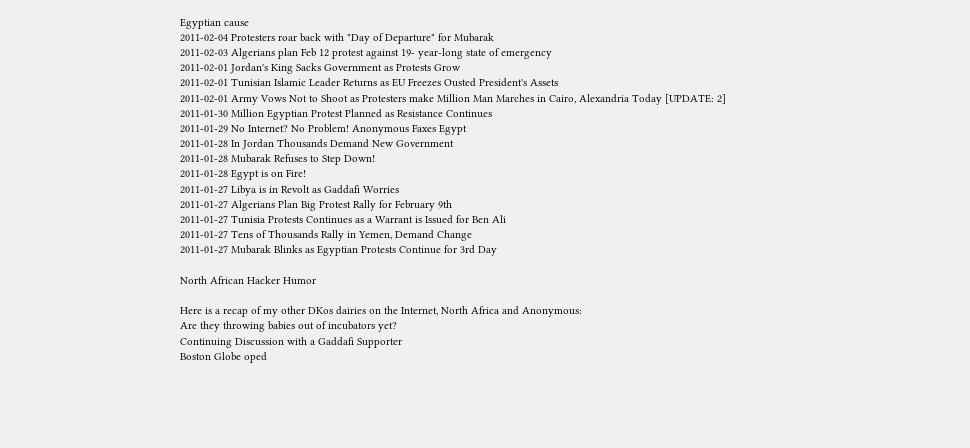Egyptian cause
2011-02-04 Protesters roar back with "Day of Departure" for Mubarak
2011-02-03 Algerians plan Feb 12 protest against 19- year-long state of emergency
2011-02-01 Jordan's King Sacks Government as Protests Grow
2011-02-01 Tunisian Islamic Leader Returns as EU Freezes Ousted President's Assets
2011-02-01 Army Vows Not to Shoot as Protesters make Million Man Marches in Cairo, Alexandria Today [UPDATE: 2]
2011-01-30 Million Egyptian Protest Planned as Resistance Continues
2011-01-29 No Internet? No Problem! Anonymous Faxes Egypt
2011-01-28 In Jordan Thousands Demand New Government
2011-01-28 Mubarak Refuses to Step Down!
2011-01-28 Egypt is on Fire!
2011-01-27 Libya is in Revolt as Gaddafi Worries
2011-01-27 Algerians Plan Big Protest Rally for February 9th
2011-01-27 Tunisia Protests Continues as a Warrant is Issued for Ben Ali
2011-01-27 Tens of Thousands Rally in Yemen, Demand Change
2011-01-27 Mubarak Blinks as Egyptian Protests Continue for 3rd Day

North African Hacker Humor

Here is a recap of my other DKos dairies on the Internet, North Africa and Anonymous:
Are they throwing babies out of incubators yet?
Continuing Discussion with a Gaddafi Supporter
Boston Globe oped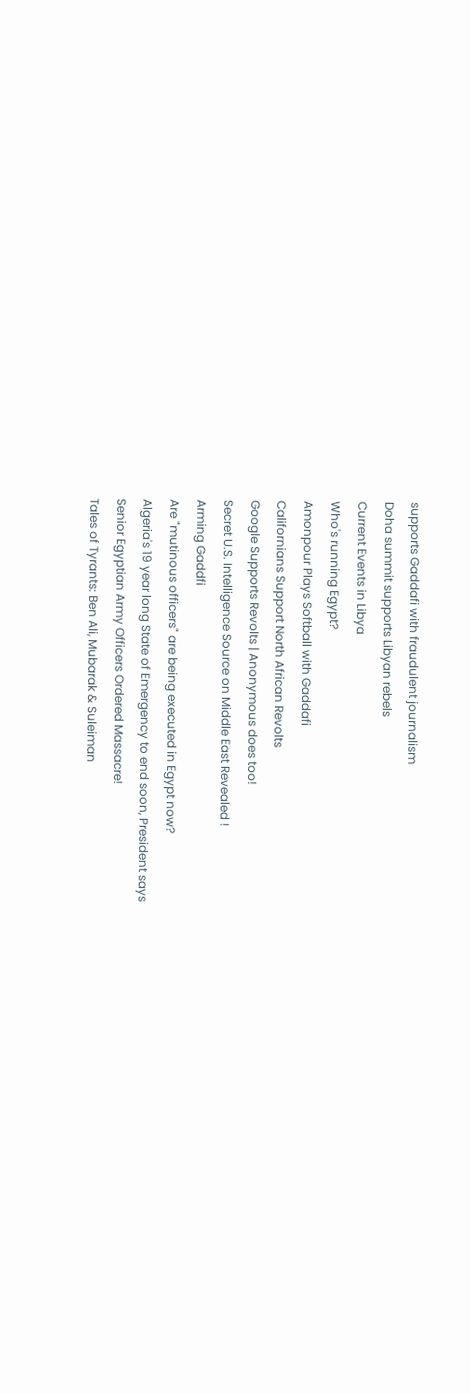supports Gaddafi with fraudulent journalism
Doha summit supports Libyan rebels
Current Events in Libya
Who's running Egypt?
Amonpour Plays Softball with Gaddafi
Californians Support North African Revolts
Google Supports Revolts | Anonymous does too!
Secret U.S. Intelligence Source on Middle East Revealed !
Arming Gaddfi
Are "mutinous officers" are being executed in Egypt now?
Algeria's 19 year long State of Emergency to end soon, President says
Senior Egyptian Army Officers Ordered Massacre!
Tales of Tyrants: Ben Ali, Mubarak & Suleiman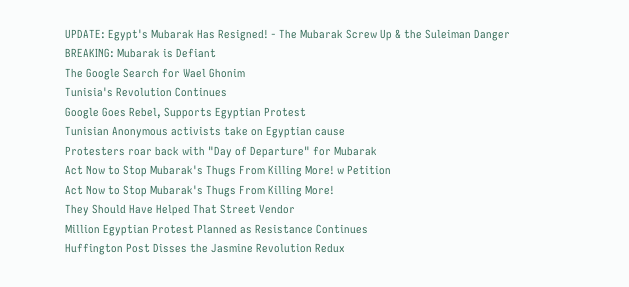UPDATE: Egypt's Mubarak Has Resigned! - The Mubarak Screw Up & the Suleiman Danger
BREAKING: Mubarak is Defiant
The Google Search for Wael Ghonim
Tunisia's Revolution Continues
Google Goes Rebel, Supports Egyptian Protest
Tunisian Anonymous activists take on Egyptian cause
Protesters roar back with "Day of Departure" for Mubarak
Act Now to Stop Mubarak's Thugs From Killing More! w Petition
Act Now to Stop Mubarak's Thugs From Killing More!
They Should Have Helped That Street Vendor
Million Egyptian Protest Planned as Resistance Continues
Huffington Post Disses the Jasmine Revolution Redux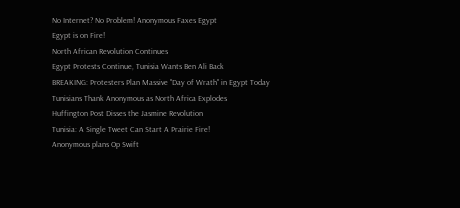No Internet? No Problem! Anonymous Faxes Egypt
Egypt is on Fire!
North African Revolution Continues
Egypt Protests Continue, Tunisia Wants Ben Ali Back
BREAKING: Protesters Plan Massive "Day of Wrath" in Egypt Today
Tunisians Thank Anonymous as North Africa Explodes
Huffington Post Disses the Jasmine Revolution
Tunisia: A Single Tweet Can Start A Prairie Fire!
Anonymous plans Op Swift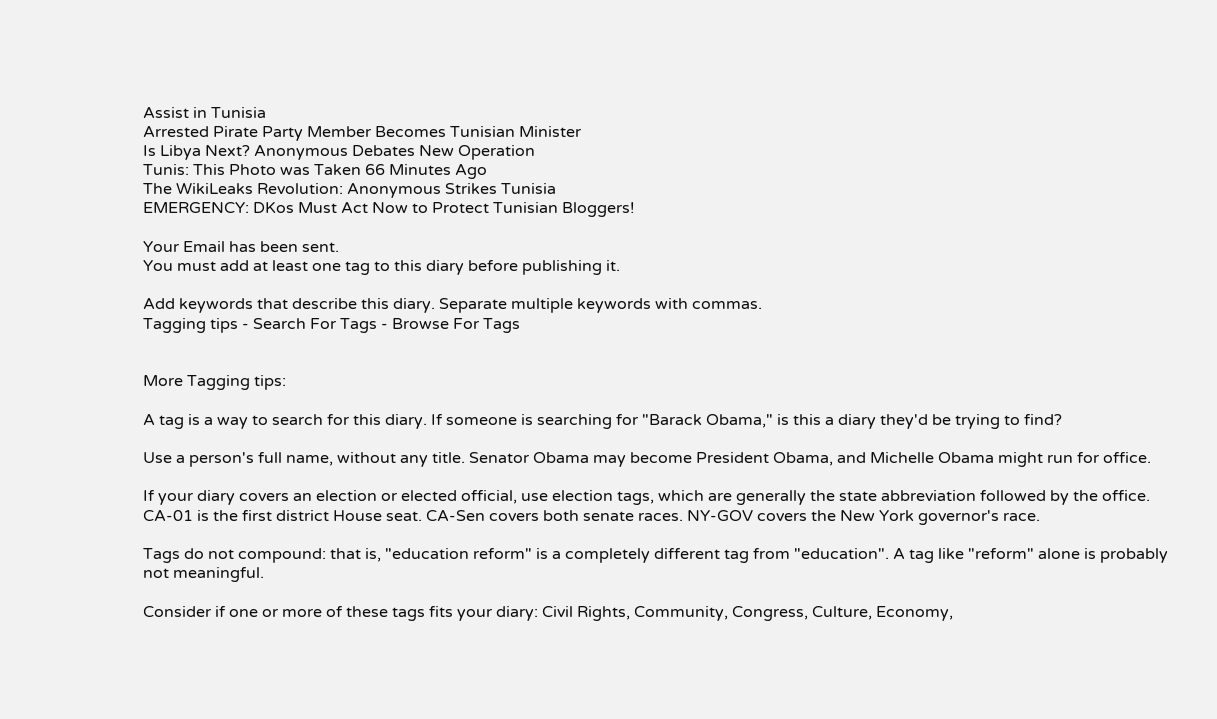Assist in Tunisia
Arrested Pirate Party Member Becomes Tunisian Minister
Is Libya Next? Anonymous Debates New Operation
Tunis: This Photo was Taken 66 Minutes Ago
The WikiLeaks Revolution: Anonymous Strikes Tunisia
EMERGENCY: DKos Must Act Now to Protect Tunisian Bloggers!

Your Email has been sent.
You must add at least one tag to this diary before publishing it.

Add keywords that describe this diary. Separate multiple keywords with commas.
Tagging tips - Search For Tags - Browse For Tags


More Tagging tips:

A tag is a way to search for this diary. If someone is searching for "Barack Obama," is this a diary they'd be trying to find?

Use a person's full name, without any title. Senator Obama may become President Obama, and Michelle Obama might run for office.

If your diary covers an election or elected official, use election tags, which are generally the state abbreviation followed by the office. CA-01 is the first district House seat. CA-Sen covers both senate races. NY-GOV covers the New York governor's race.

Tags do not compound: that is, "education reform" is a completely different tag from "education". A tag like "reform" alone is probably not meaningful.

Consider if one or more of these tags fits your diary: Civil Rights, Community, Congress, Culture, Economy,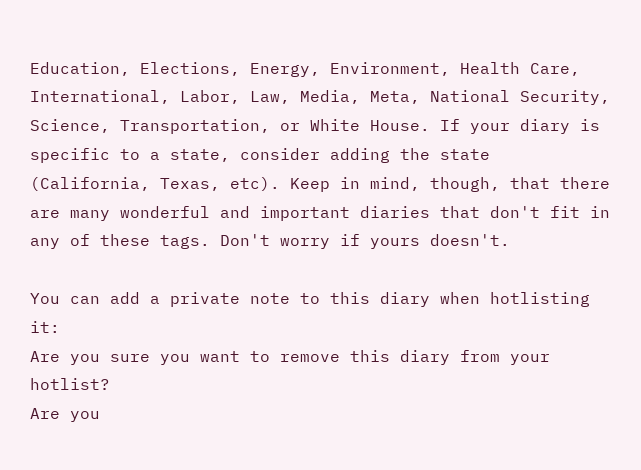Education, Elections, Energy, Environment, Health Care, International, Labor, Law, Media, Meta, National Security, Science, Transportation, or White House. If your diary is specific to a state, consider adding the state (California, Texas, etc). Keep in mind, though, that there are many wonderful and important diaries that don't fit in any of these tags. Don't worry if yours doesn't.

You can add a private note to this diary when hotlisting it:
Are you sure you want to remove this diary from your hotlist?
Are you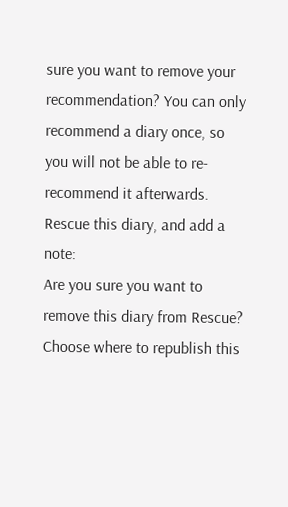sure you want to remove your recommendation? You can only recommend a diary once, so you will not be able to re-recommend it afterwards.
Rescue this diary, and add a note:
Are you sure you want to remove this diary from Rescue?
Choose where to republish this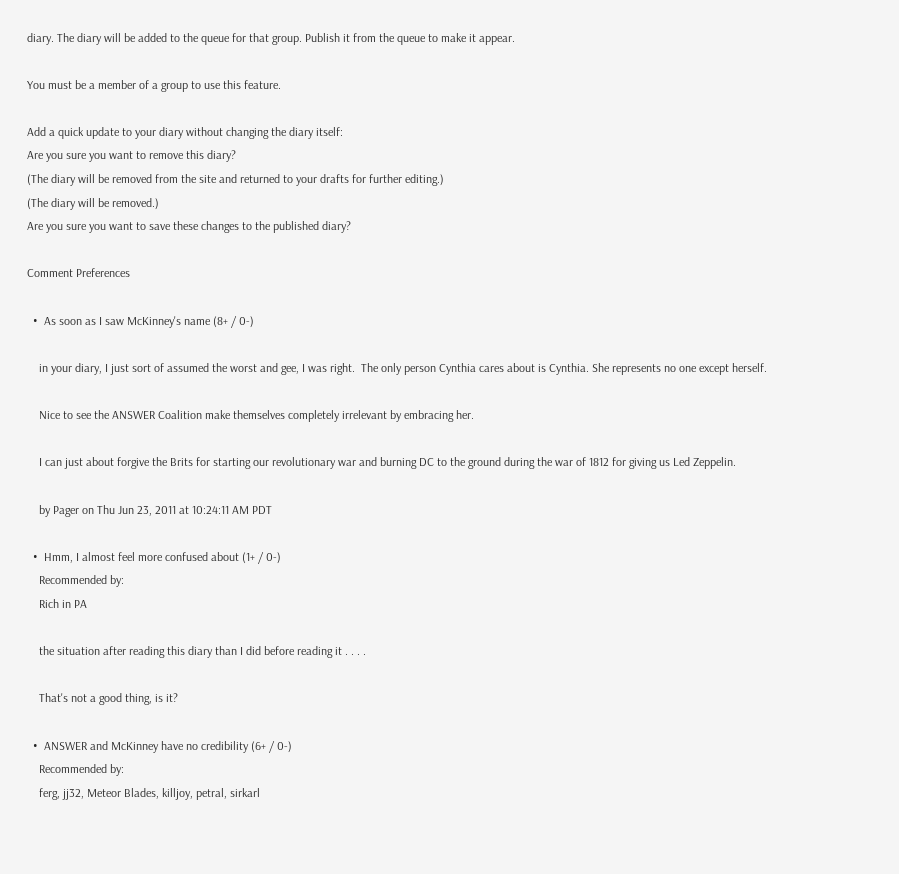diary. The diary will be added to the queue for that group. Publish it from the queue to make it appear.

You must be a member of a group to use this feature.

Add a quick update to your diary without changing the diary itself:
Are you sure you want to remove this diary?
(The diary will be removed from the site and returned to your drafts for further editing.)
(The diary will be removed.)
Are you sure you want to save these changes to the published diary?

Comment Preferences

  •  As soon as I saw McKinney's name (8+ / 0-)

    in your diary, I just sort of assumed the worst and gee, I was right.  The only person Cynthia cares about is Cynthia. She represents no one except herself.

    Nice to see the ANSWER Coalition make themselves completely irrelevant by embracing her.

    I can just about forgive the Brits for starting our revolutionary war and burning DC to the ground during the war of 1812 for giving us Led Zeppelin.

    by Pager on Thu Jun 23, 2011 at 10:24:11 AM PDT

  •  Hmm, I almost feel more confused about (1+ / 0-)
    Recommended by:
    Rich in PA

    the situation after reading this diary than I did before reading it . . . .

    That's not a good thing, is it?

  •  ANSWER and McKinney have no credibility (6+ / 0-)
    Recommended by:
    ferg, jj32, Meteor Blades, killjoy, petral, sirkarl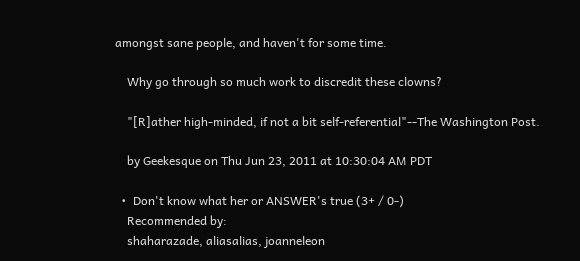amongst sane people, and haven't for some time.

    Why go through so much work to discredit these clowns?

    "[R]ather high-minded, if not a bit self-referential"--The Washington Post.

    by Geekesque on Thu Jun 23, 2011 at 10:30:04 AM PDT

  •  Don't know what her or ANSWER's true (3+ / 0-)
    Recommended by:
    shaharazade, aliasalias, joanneleon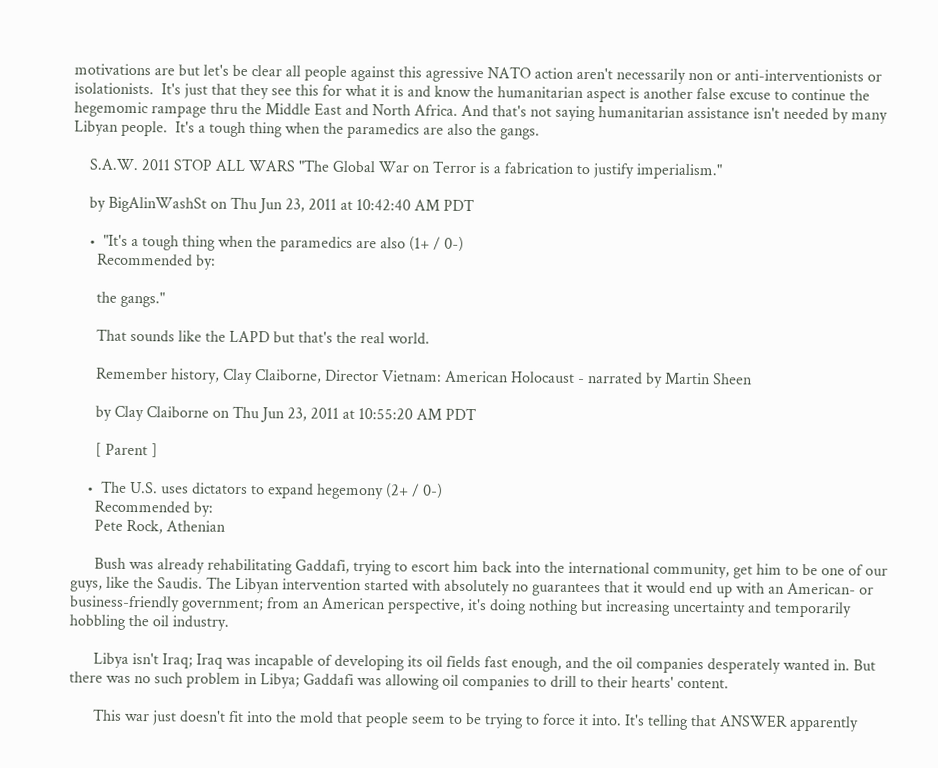motivations are but let's be clear all people against this agressive NATO action aren't necessarily non or anti-interventionists or isolationists.  It's just that they see this for what it is and know the humanitarian aspect is another false excuse to continue the hegemomic rampage thru the Middle East and North Africa. And that's not saying humanitarian assistance isn't needed by many Libyan people.  It's a tough thing when the paramedics are also the gangs.

    S.A.W. 2011 STOP ALL WARS "The Global War on Terror is a fabrication to justify imperialism."

    by BigAlinWashSt on Thu Jun 23, 2011 at 10:42:40 AM PDT

    •  "It's a tough thing when the paramedics are also (1+ / 0-)
      Recommended by:

      the gangs."

      That sounds like the LAPD but that's the real world.

      Remember history, Clay Claiborne, Director Vietnam: American Holocaust - narrated by Martin Sheen

      by Clay Claiborne on Thu Jun 23, 2011 at 10:55:20 AM PDT

      [ Parent ]

    •  The U.S. uses dictators to expand hegemony (2+ / 0-)
      Recommended by:
      Pete Rock, Athenian

      Bush was already rehabilitating Gaddafi, trying to escort him back into the international community, get him to be one of our guys, like the Saudis. The Libyan intervention started with absolutely no guarantees that it would end up with an American- or business-friendly government; from an American perspective, it's doing nothing but increasing uncertainty and temporarily hobbling the oil industry.

      Libya isn't Iraq; Iraq was incapable of developing its oil fields fast enough, and the oil companies desperately wanted in. But there was no such problem in Libya; Gaddafi was allowing oil companies to drill to their hearts' content.

      This war just doesn't fit into the mold that people seem to be trying to force it into. It's telling that ANSWER apparently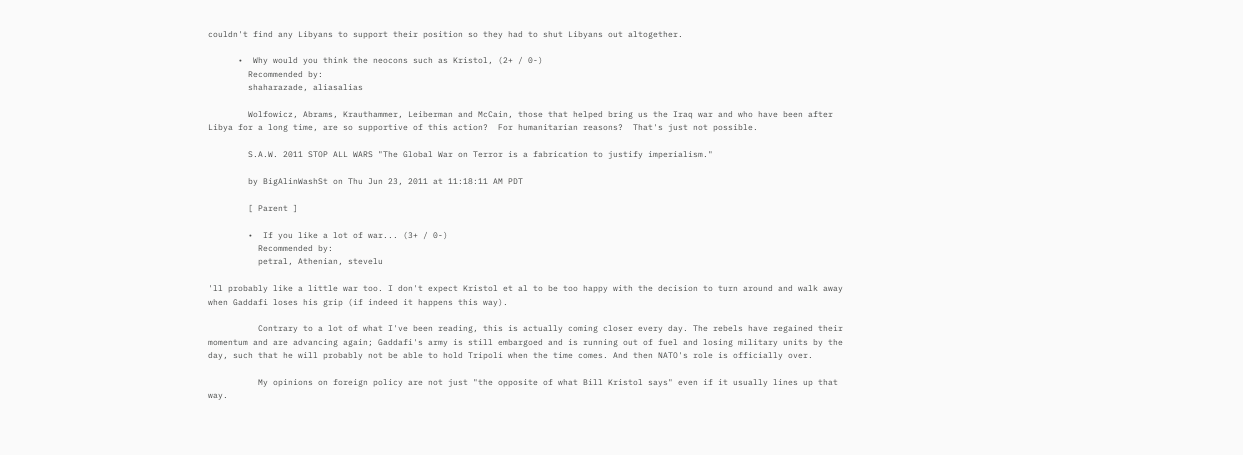couldn't find any Libyans to support their position so they had to shut Libyans out altogether.

      •  Why would you think the neocons such as Kristol, (2+ / 0-)
        Recommended by:
        shaharazade, aliasalias

        Wolfowicz, Abrams, Krauthammer, Leiberman and McCain, those that helped bring us the Iraq war and who have been after Libya for a long time, are so supportive of this action?  For humanitarian reasons?  That's just not possible.

        S.A.W. 2011 STOP ALL WARS "The Global War on Terror is a fabrication to justify imperialism."

        by BigAlinWashSt on Thu Jun 23, 2011 at 11:18:11 AM PDT

        [ Parent ]

        •  If you like a lot of war... (3+ / 0-)
          Recommended by:
          petral, Athenian, stevelu

'll probably like a little war too. I don't expect Kristol et al to be too happy with the decision to turn around and walk away when Gaddafi loses his grip (if indeed it happens this way).

          Contrary to a lot of what I've been reading, this is actually coming closer every day. The rebels have regained their momentum and are advancing again; Gaddafi's army is still embargoed and is running out of fuel and losing military units by the day, such that he will probably not be able to hold Tripoli when the time comes. And then NATO's role is officially over.

          My opinions on foreign policy are not just "the opposite of what Bill Kristol says" even if it usually lines up that way.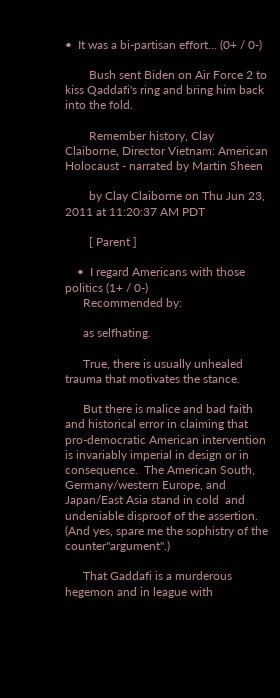•  It was a bi-partisan effort... (0+ / 0-)

        Bush sent Biden on Air Force 2 to kiss Qaddafi's ring and bring him back into the fold.

        Remember history, Clay Claiborne, Director Vietnam: American Holocaust - narrated by Martin Sheen

        by Clay Claiborne on Thu Jun 23, 2011 at 11:20:37 AM PDT

        [ Parent ]

    •  I regard Americans with those politics (1+ / 0-)
      Recommended by:

      as selfhating.

      True, there is usually unhealed trauma that motivates the stance.

      But there is malice and bad faith and historical error in claiming that pro-democratic American intervention is invariably imperial in design or in consequence.  The American South, Germany/western Europe, and Japan/East Asia stand in cold  and undeniable disproof of the assertion.  (And yes, spare me the sophistry of the counter"argument".)

      That Gaddafi is a murderous hegemon and in league with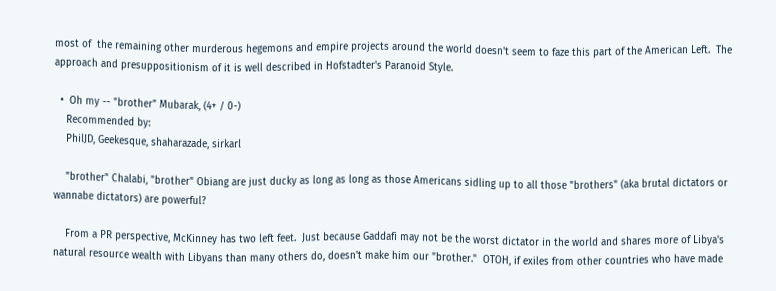most of  the remaining other murderous hegemons and empire projects around the world doesn't seem to faze this part of the American Left.  The approach and presuppositionism of it is well described in Hofstadter's Paranoid Style.

  •  Oh my -- "brother" Mubarak, (4+ / 0-)
    Recommended by:
    PhilJD, Geekesque, shaharazade, sirkarl

    "brother" Chalabi, "brother" Obiang are just ducky as long as long as those Americans sidling up to all those "brothers" (aka brutal dictators or wannabe dictators) are powerful?

    From a PR perspective, McKinney has two left feet.  Just because Gaddafi may not be the worst dictator in the world and shares more of Libya's natural resource wealth with Libyans than many others do, doesn't make him our "brother."  OTOH, if exiles from other countries who have made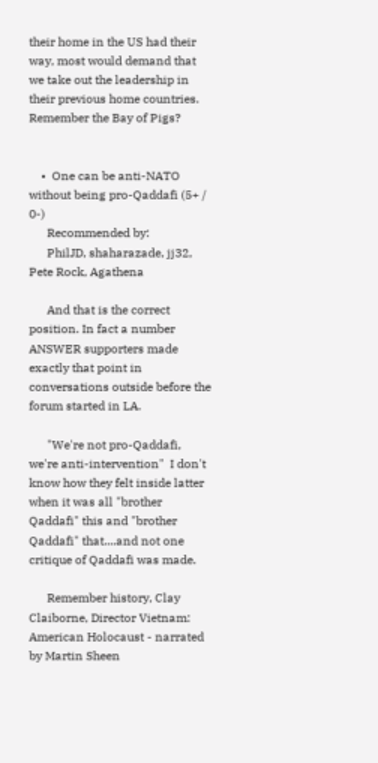their home in the US had their way, most would demand that we take out the leadership in their previous home countries.  Remember the Bay of Pigs?


    •  One can be anti-NATO without being pro-Qaddafi (5+ / 0-)
      Recommended by:
      PhilJD, shaharazade, jj32, Pete Rock, Agathena

      And that is the correct position. In fact a number ANSWER supporters made exactly that point in conversations outside before the forum started in LA.

      "We're not pro-Qaddafi, we're anti-intervention"  I don't know how they felt inside latter when it was all "brother Qaddafi" this and "brother Qaddafi" that....and not one critique of Qaddafi was made.

      Remember history, Clay Claiborne, Director Vietnam: American Holocaust - narrated by Martin Sheen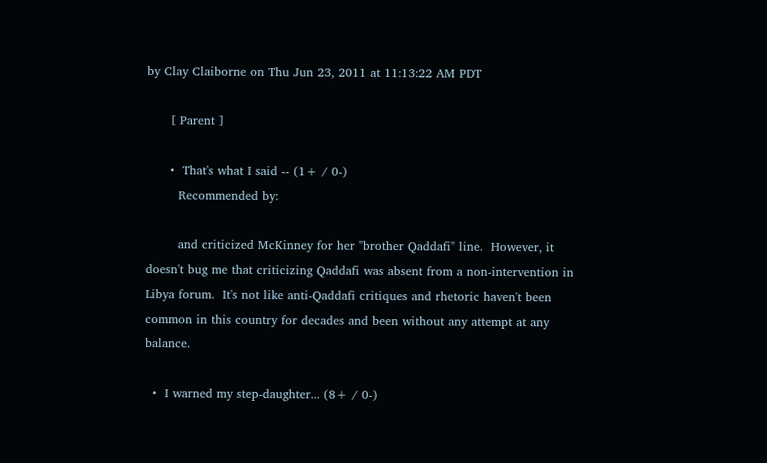by Clay Claiborne on Thu Jun 23, 2011 at 11:13:22 AM PDT

      [ Parent ]

      •  That's what I said -- (1+ / 0-)
        Recommended by:

        and criticized McKinney for her "brother Qaddafi" line.  However, it doesn't bug me that criticizing Qaddafi was absent from a non-intervention in Libya forum.  It's not like anti-Qaddafi critiques and rhetoric haven't been common in this country for decades and been without any attempt at any balance.

  •  I warned my step-daughter... (8+ / 0-)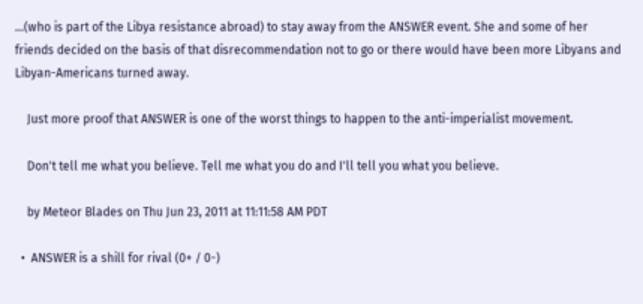...(who is part of the Libya resistance abroad) to stay away from the ANSWER event. She and some of her friends decided on the basis of that disrecommendation not to go or there would have been more Libyans and Libyan-Americans turned away.

    Just more proof that ANSWER is one of the worst things to happen to the anti-imperialist movement.

    Don't tell me what you believe. Tell me what you do and I'll tell you what you believe.

    by Meteor Blades on Thu Jun 23, 2011 at 11:11:58 AM PDT

  •  ANSWER is a shill for rival (0+ / 0-)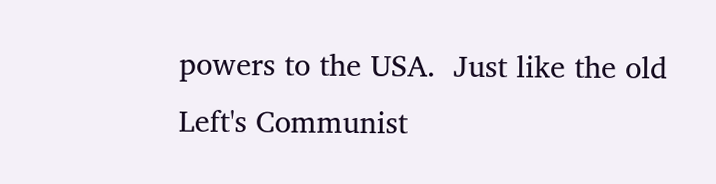powers to the USA.  Just like the old Left's Communist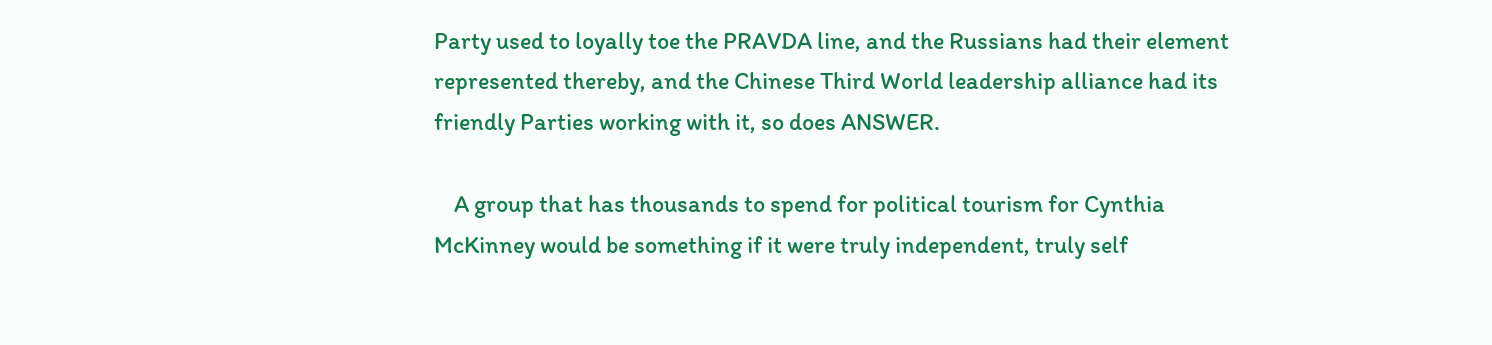Party used to loyally toe the PRAVDA line, and the Russians had their element represented thereby, and the Chinese Third World leadership alliance had its friendly Parties working with it, so does ANSWER.

    A group that has thousands to spend for political tourism for Cynthia McKinney would be something if it were truly independent, truly self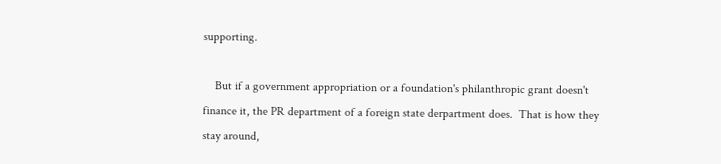supporting.

    But if a government appropriation or a foundation's philanthropic grant doesn't finance it, the PR department of a foreign state derpartment does.  That is how they stay around,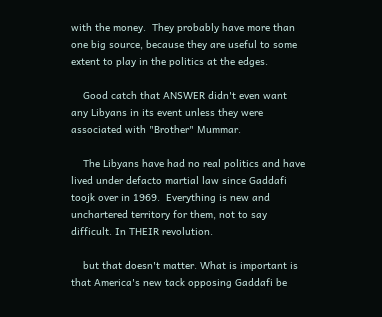with the money.  They probably have more than one big source, because they are useful to some extent to play in the politics at the edges.

    Good catch that ANSWER didn't even want any Libyans in its event unless they were associated with "Brother" Mummar.

    The Libyans have had no real politics and have lived under defacto martial law since Gaddafi toojk over in 1969.  Everything is new and unchartered territory for them, not to say difficult. In THEIR revolution.

    but that doesn't matter. What is important is that America's new tack opposing Gaddafi be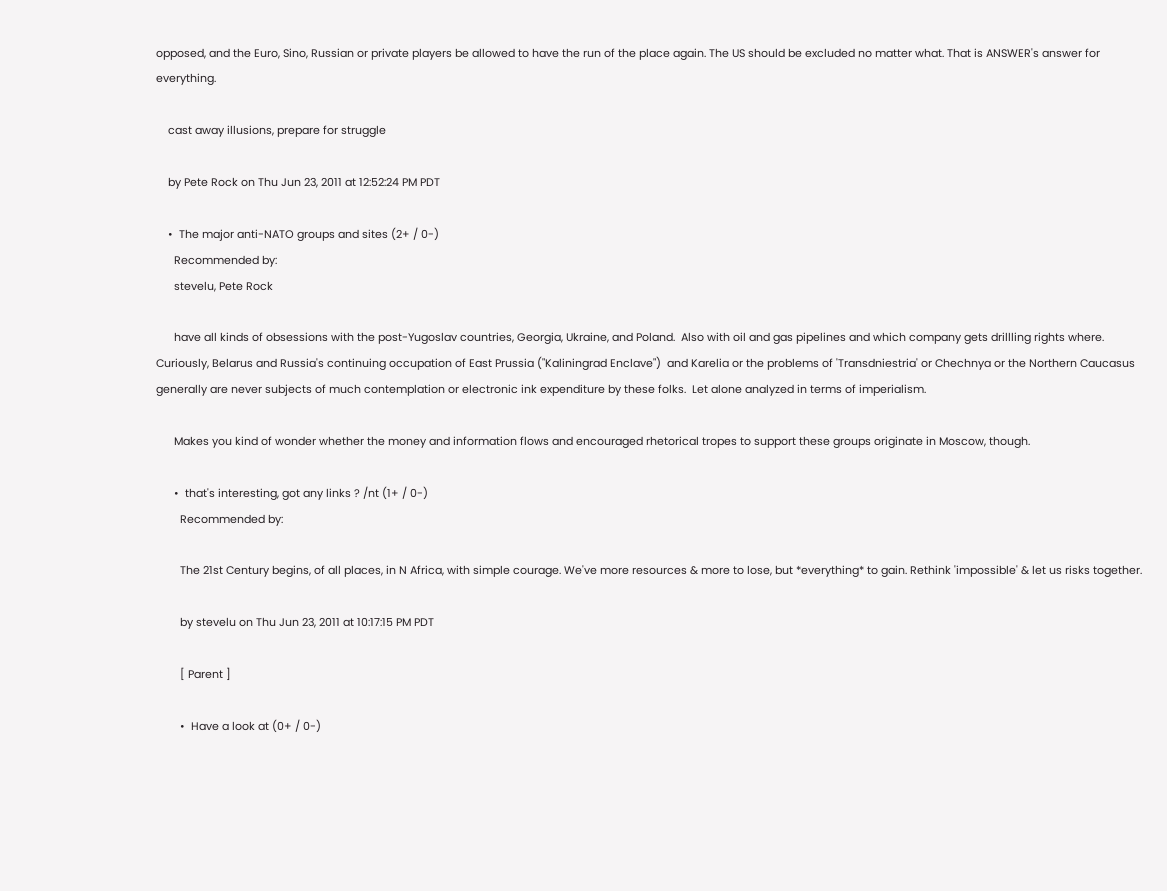opposed, and the Euro, Sino, Russian or private players be allowed to have the run of the place again. The US should be excluded no matter what. That is ANSWER's answer for everything.

    cast away illusions, prepare for struggle

    by Pete Rock on Thu Jun 23, 2011 at 12:52:24 PM PDT

    •  The major anti-NATO groups and sites (2+ / 0-)
      Recommended by:
      stevelu, Pete Rock

      have all kinds of obsessions with the post-Yugoslav countries, Georgia, Ukraine, and Poland.  Also with oil and gas pipelines and which company gets drillling rights where.  Curiously, Belarus and Russia's continuing occupation of East Prussia ("Kaliningrad Enclave")  and Karelia or the problems of 'Transdniestria' or Chechnya or the Northern Caucasus generally are never subjects of much contemplation or electronic ink expenditure by these folks.  Let alone analyzed in terms of imperialism.

      Makes you kind of wonder whether the money and information flows and encouraged rhetorical tropes to support these groups originate in Moscow, though.

      •  that's interesting, got any links ? /nt (1+ / 0-)
        Recommended by:

        The 21st Century begins, of all places, in N Africa, with simple courage. We've more resources & more to lose, but *everything* to gain. Rethink 'impossible' & let us risks together.

        by stevelu on Thu Jun 23, 2011 at 10:17:15 PM PDT

        [ Parent ]

        •  Have a look at (0+ / 0-)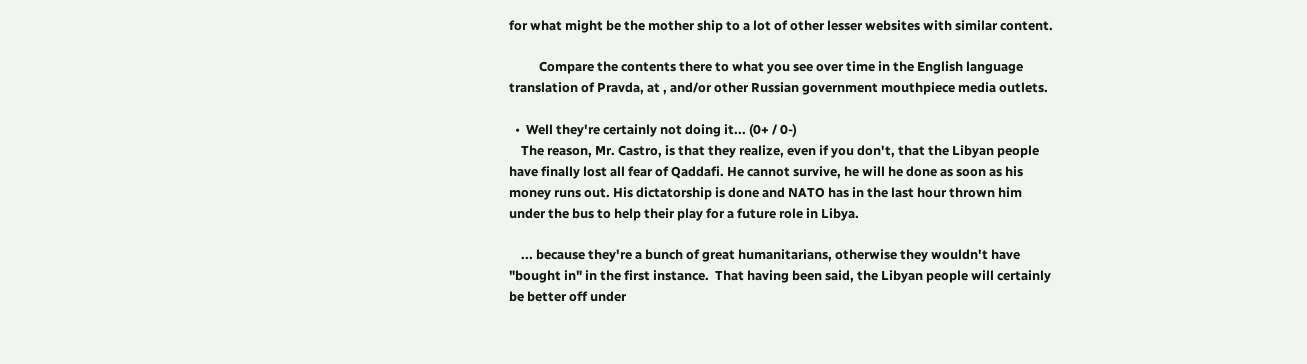for what might be the mother ship to a lot of other lesser websites with similar content.

          Compare the contents there to what you see over time in the English language translation of Pravda, at , and/or other Russian government mouthpiece media outlets.

  •  Well they're certainly not doing it... (0+ / 0-)
    The reason, Mr. Castro, is that they realize, even if you don't, that the Libyan people have finally lost all fear of Qaddafi. He cannot survive, he will he done as soon as his money runs out. His dictatorship is done and NATO has in the last hour thrown him under the bus to help their play for a future role in Libya.

    ... because they're a bunch of great humanitarians, otherwise they wouldn't have "bought in" in the first instance.  That having been said, the Libyan people will certainly be better off under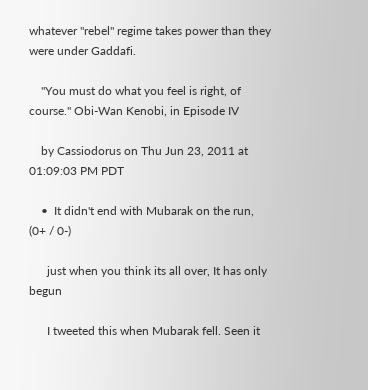whatever "rebel" regime takes power than they were under Gaddafi.

    "You must do what you feel is right, of course." Obi-Wan Kenobi, in Episode IV

    by Cassiodorus on Thu Jun 23, 2011 at 01:09:03 PM PDT

    •  It didn't end with Mubarak on the run, (0+ / 0-)

      just when you think its all over, It has only begun

      I tweeted this when Mubarak fell. Seen it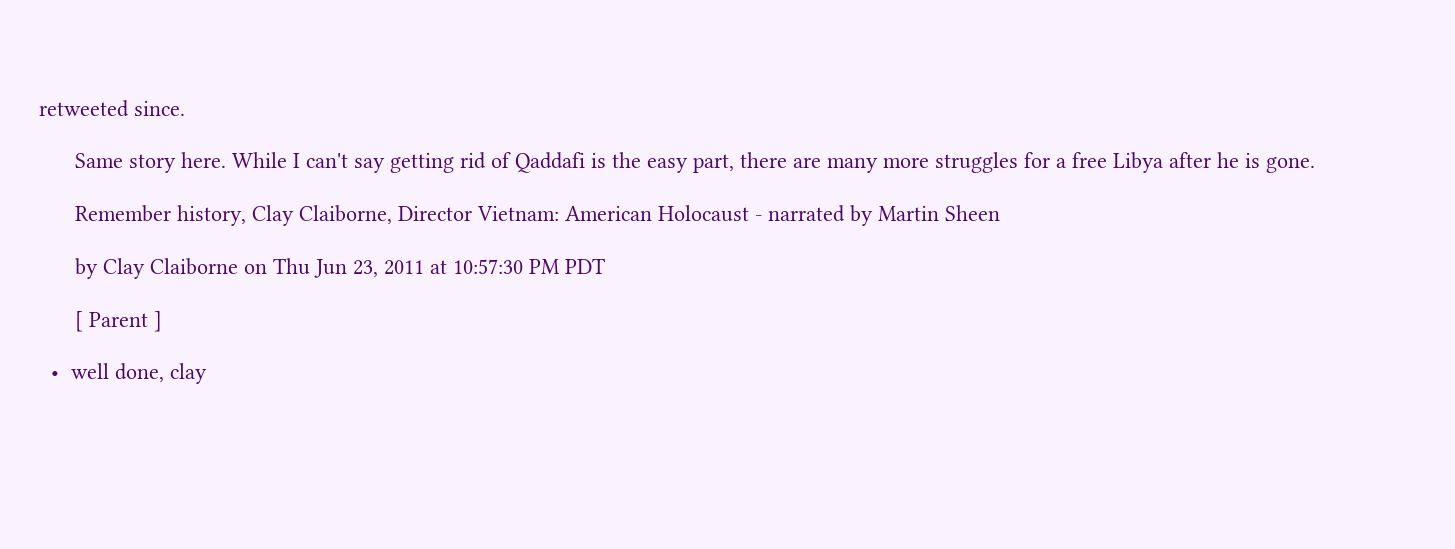retweeted since.

      Same story here. While I can't say getting rid of Qaddafi is the easy part, there are many more struggles for a free Libya after he is gone.

      Remember history, Clay Claiborne, Director Vietnam: American Holocaust - narrated by Martin Sheen

      by Clay Claiborne on Thu Jun 23, 2011 at 10:57:30 PM PDT

      [ Parent ]

  •  well done, clay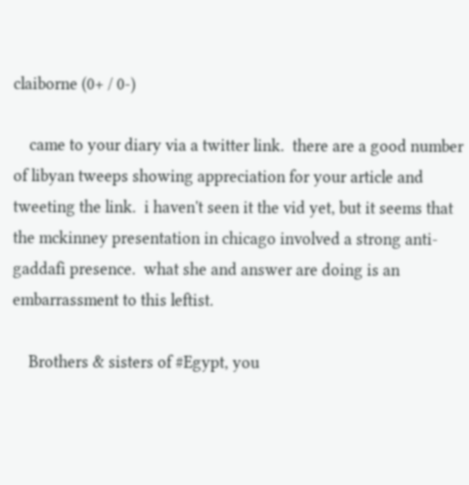claiborne (0+ / 0-)

    came to your diary via a twitter link.  there are a good number of libyan tweeps showing appreciation for your article and tweeting the link.  i haven't seen it the vid yet, but it seems that the mckinney presentation in chicago involved a strong anti-gaddafi presence.  what she and answer are doing is an embarrassment to this leftist.

    Brothers & sisters of #Egypt, you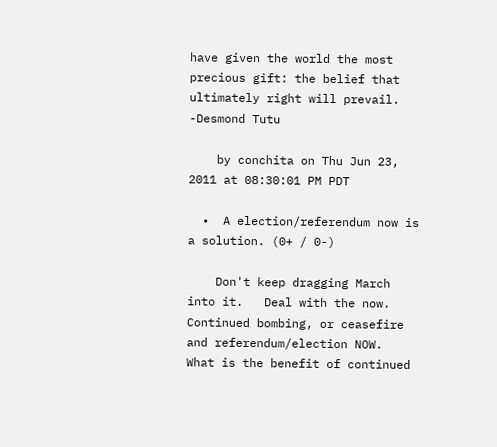have given the world the most precious gift: the belief that ultimately right will prevail. -Desmond Tutu

    by conchita on Thu Jun 23, 2011 at 08:30:01 PM PDT

  •  A election/referendum now is a solution. (0+ / 0-)

    Don't keep dragging March into it.   Deal with the now.  Continued bombing, or ceasefire and referendum/election NOW.   What is the benefit of continued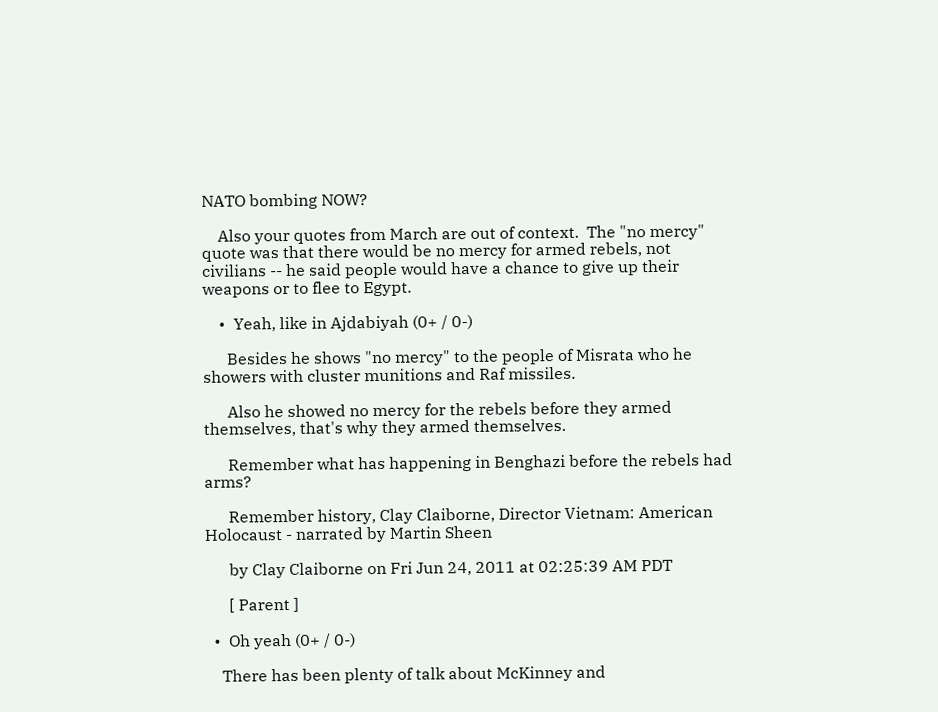NATO bombing NOW?

    Also your quotes from March are out of context.  The "no mercy" quote was that there would be no mercy for armed rebels, not civilians -- he said people would have a chance to give up their weapons or to flee to Egypt.

    •  Yeah, like in Ajdabiyah (0+ / 0-)

      Besides he shows "no mercy" to the people of Misrata who he showers with cluster munitions and Raf missiles.

      Also he showed no mercy for the rebels before they armed themselves, that's why they armed themselves.

      Remember what has happening in Benghazi before the rebels had arms?

      Remember history, Clay Claiborne, Director Vietnam: American Holocaust - narrated by Martin Sheen

      by Clay Claiborne on Fri Jun 24, 2011 at 02:25:39 AM PDT

      [ Parent ]

  •  Oh yeah (0+ / 0-)

    There has been plenty of talk about McKinney and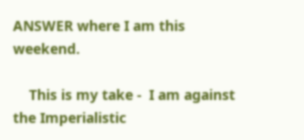ANSWER where I am this weekend.

    This is my take -  I am against the Imperialistic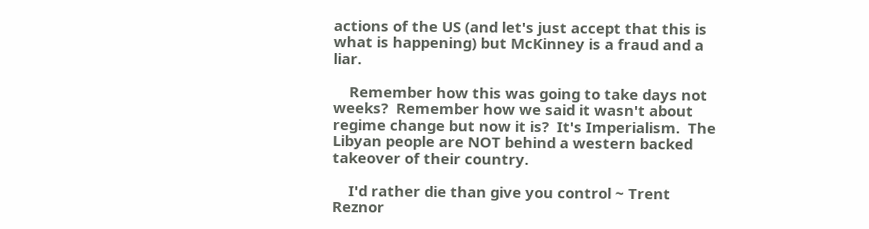actions of the US (and let's just accept that this is what is happening) but McKinney is a fraud and a  liar.

    Remember how this was going to take days not weeks?  Remember how we said it wasn't about regime change but now it is?  It's Imperialism.  The Libyan people are NOT behind a western backed takeover of their country.

    I'd rather die than give you control ~ Trent Reznor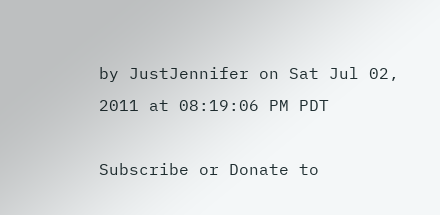by JustJennifer on Sat Jul 02, 2011 at 08:19:06 PM PDT

Subscribe or Donate to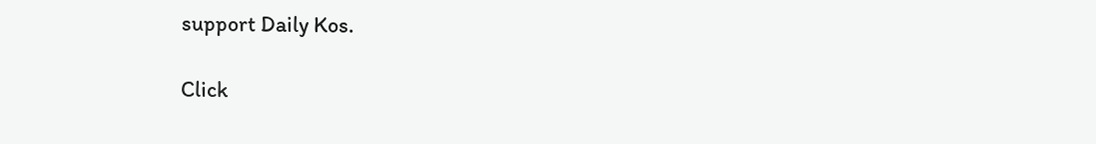support Daily Kos.

Click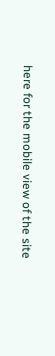here for the mobile view of the site